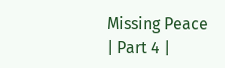Missing Peace | Part 4 |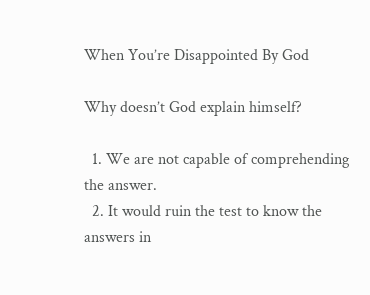When You’re Disappointed By God

Why doesn’t God explain himself?

  1. We are not capable of comprehending the answer.
  2. It would ruin the test to know the answers in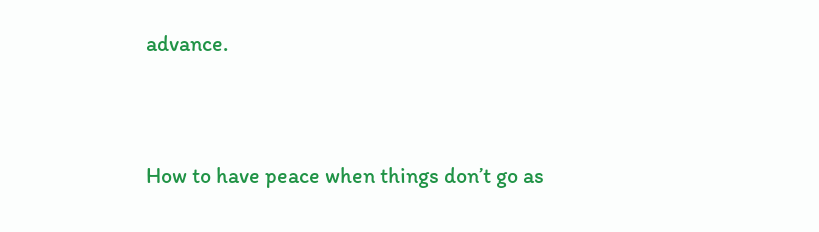advance.


How to have peace when things don’t go as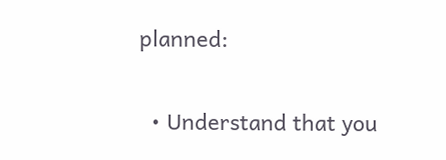planned:

  • Understand that you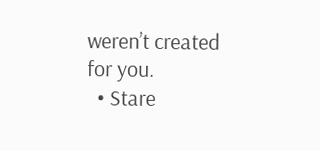weren’t created for you.
  • Stare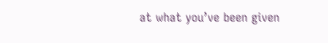at what you’ve been given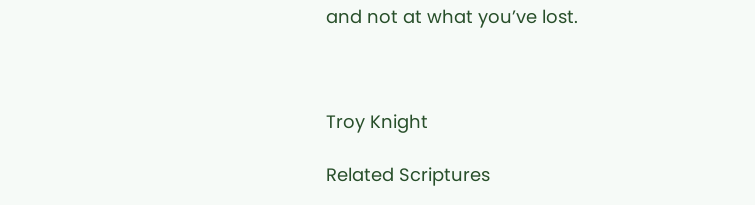and not at what you’ve lost.



Troy Knight

Related Scriptures